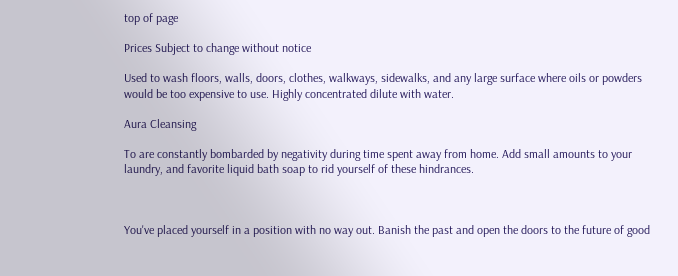top of page

Prices Subject to change without notice

Used to wash floors, walls, doors, clothes, walkways, sidewalks, and any large surface where oils or powders would be too expensive to use. Highly concentrated dilute with water.

Aura Cleansing

To are constantly bombarded by negativity during time spent away from home. Add small amounts to your laundry, and favorite liquid bath soap to rid yourself of these hindrances.



You've placed yourself in a position with no way out. Banish the past and open the doors to the future of good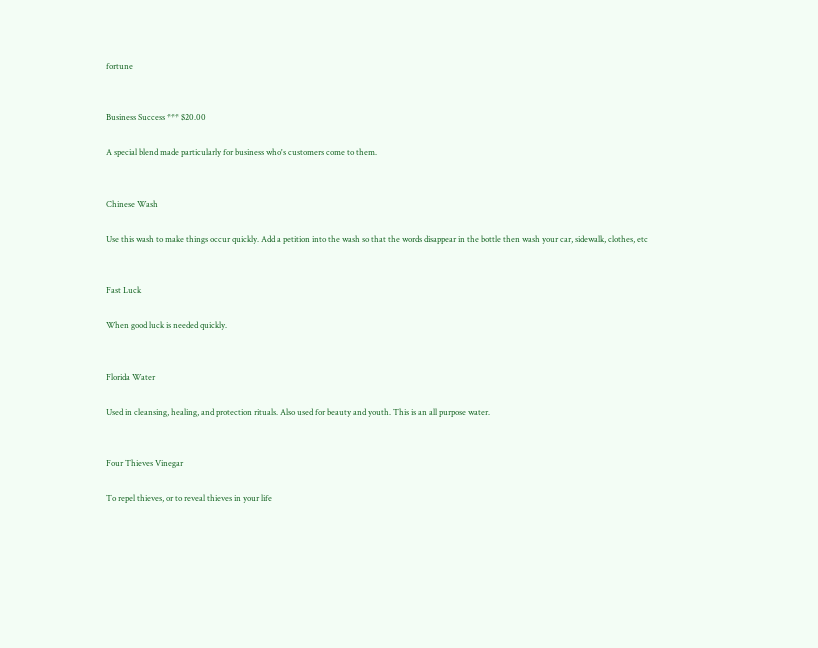fortune


Business Success *** $20.00

A special blend made particularly for business who's customers come to them.


Chinese Wash

Use this wash to make things occur quickly. Add a petition into the wash so that the words disappear in the bottle then wash your car, sidewalk, clothes, etc


Fast Luck

When good luck is needed quickly.


Florida Water

Used in cleansing, healing, and protection rituals. Also used for beauty and youth. This is an all purpose water.


Four Thieves Vinegar

To repel thieves, or to reveal thieves in your life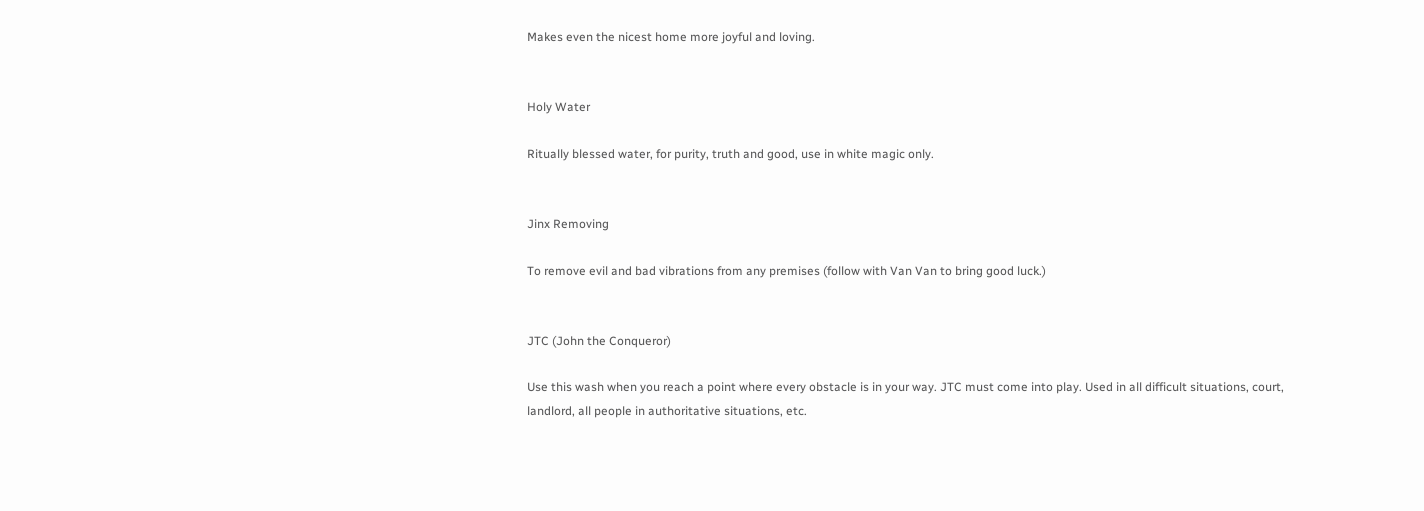Makes even the nicest home more joyful and loving.


Holy Water

Ritually blessed water, for purity, truth and good, use in white magic only.


Jinx Removing

To remove evil and bad vibrations from any premises (follow with Van Van to bring good luck.)


JTC (John the Conqueror)

Use this wash when you reach a point where every obstacle is in your way. JTC must come into play. Used in all difficult situations, court, landlord, all people in authoritative situations, etc.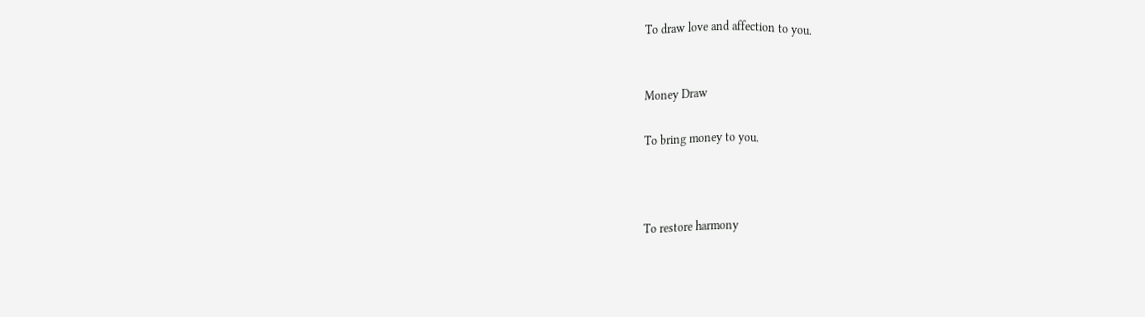To draw love and affection to you.


Money Draw

To bring money to you.



To restore harmony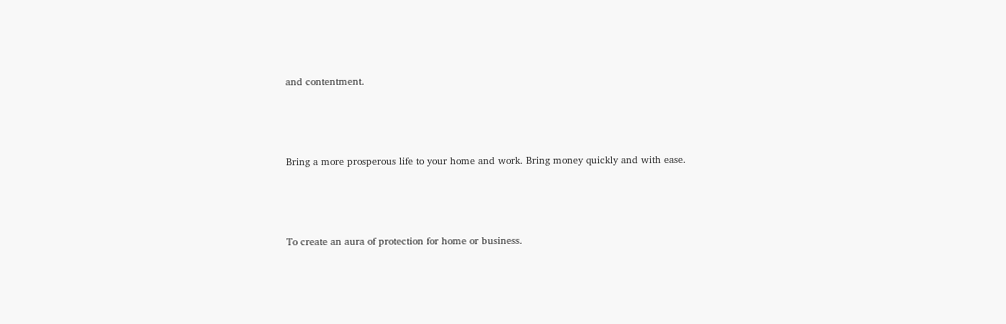and contentment.



Bring a more prosperous life to your home and work. Bring money quickly and with ease.



To create an aura of protection for home or business.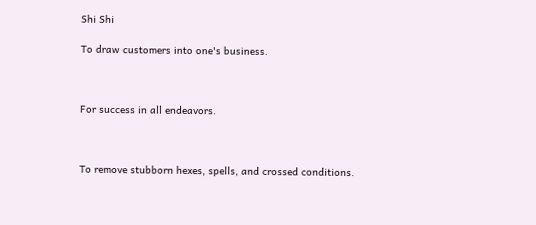Shi Shi

To draw customers into one's business.



For success in all endeavors.



To remove stubborn hexes, spells, and crossed conditions.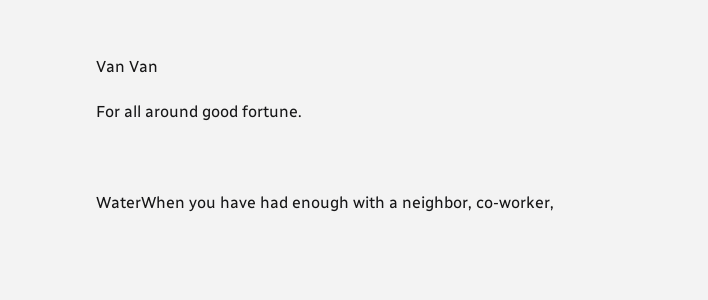Van Van

For all around good fortune.



WaterWhen you have had enough with a neighbor, co-worker,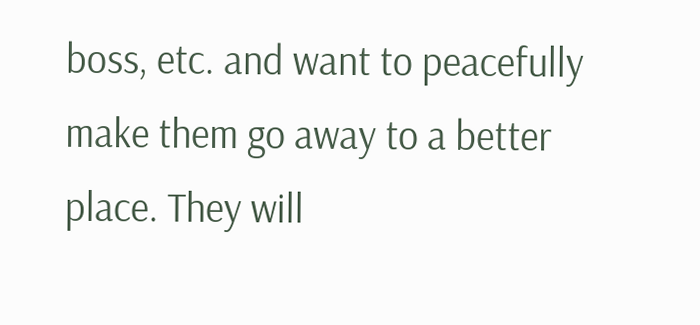boss, etc. and want to peacefully make them go away to a better place. They will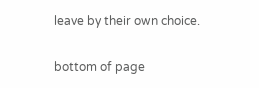leave by their own choice.

bottom of page